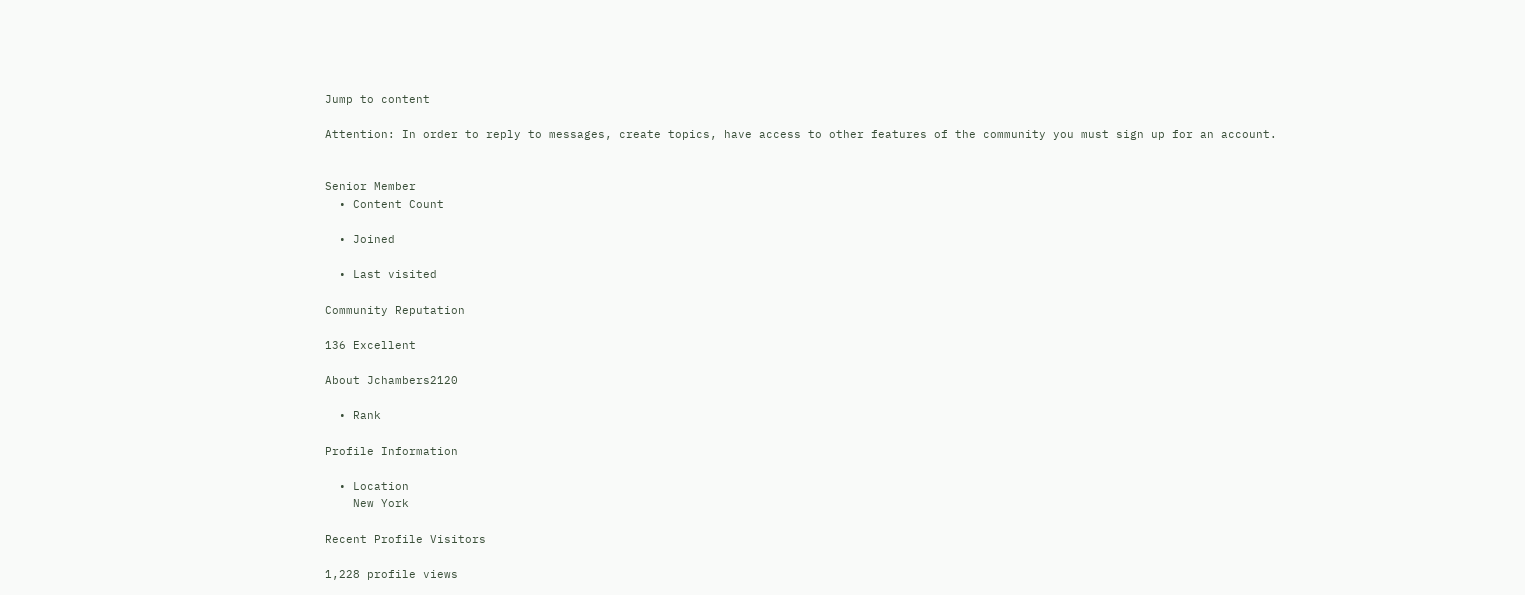Jump to content

Attention: In order to reply to messages, create topics, have access to other features of the community you must sign up for an account.


Senior Member
  • Content Count

  • Joined

  • Last visited

Community Reputation

136 Excellent

About Jchambers2120

  • Rank

Profile Information

  • Location
    New York

Recent Profile Visitors

1,228 profile views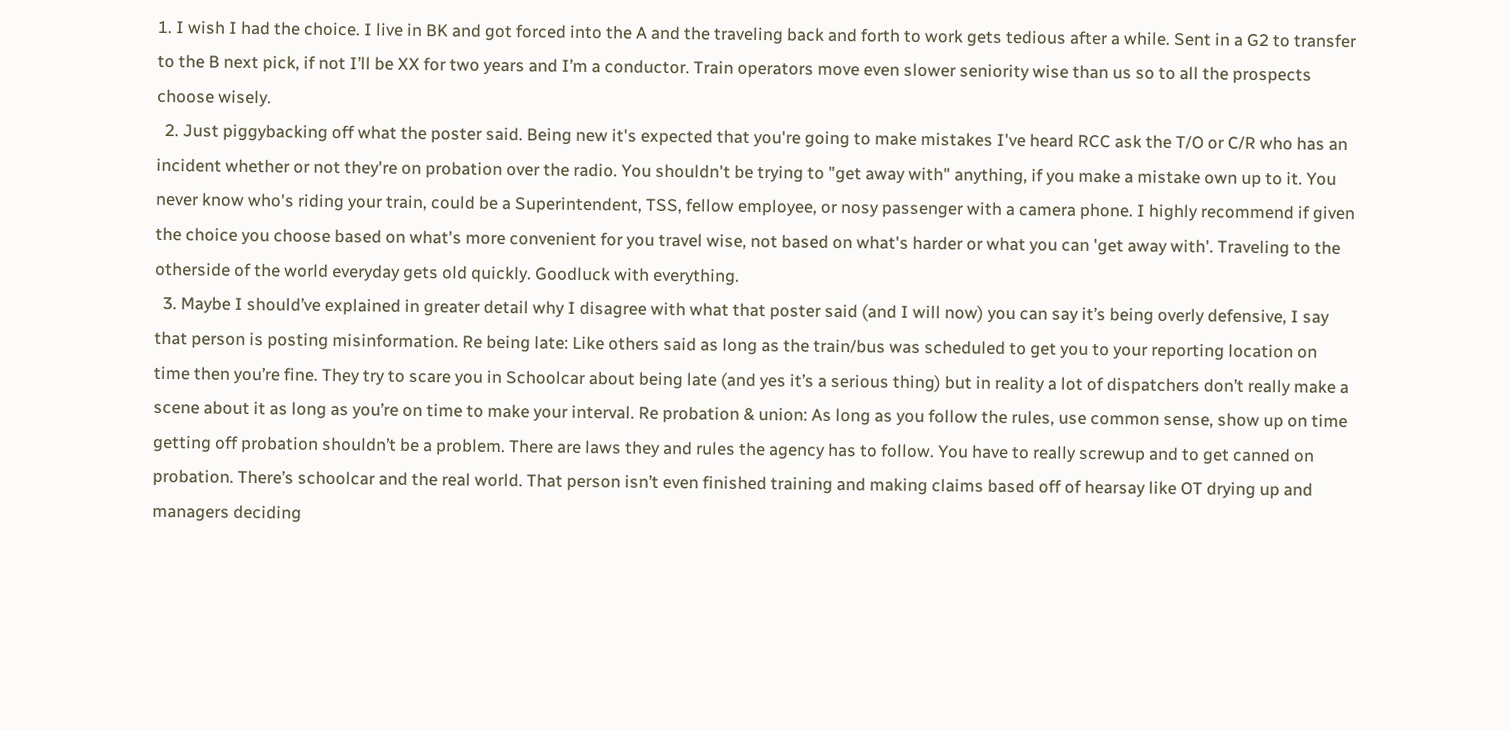1. I wish I had the choice. I live in BK and got forced into the A and the traveling back and forth to work gets tedious after a while. Sent in a G2 to transfer to the B next pick, if not I’ll be XX for two years and I’m a conductor. Train operators move even slower seniority wise than us so to all the prospects choose wisely.
  2. Just piggybacking off what the poster said. Being new it's expected that you're going to make mistakes I've heard RCC ask the T/O or C/R who has an incident whether or not they're on probation over the radio. You shouldn't be trying to "get away with" anything, if you make a mistake own up to it. You never know who's riding your train, could be a Superintendent, TSS, fellow employee, or nosy passenger with a camera phone. I highly recommend if given the choice you choose based on what's more convenient for you travel wise, not based on what's harder or what you can 'get away with'. Traveling to the otherside of the world everyday gets old quickly. Goodluck with everything.
  3. Maybe I should’ve explained in greater detail why I disagree with what that poster said (and I will now) you can say it’s being overly defensive, I say that person is posting misinformation. Re being late: Like others said as long as the train/bus was scheduled to get you to your reporting location on time then you’re fine. They try to scare you in Schoolcar about being late (and yes it’s a serious thing) but in reality a lot of dispatchers don’t really make a scene about it as long as you’re on time to make your interval. Re probation & union: As long as you follow the rules, use common sense, show up on time getting off probation shouldn’t be a problem. There are laws they and rules the agency has to follow. You have to really screwup and to get canned on probation. There’s schoolcar and the real world. That person isn’t even finished training and making claims based off of hearsay like OT drying up and managers deciding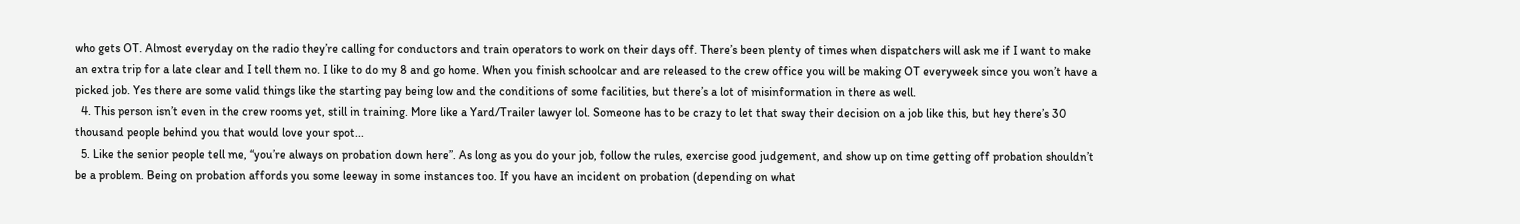who gets OT. Almost everyday on the radio they’re calling for conductors and train operators to work on their days off. There’s been plenty of times when dispatchers will ask me if I want to make an extra trip for a late clear and I tell them no. I like to do my 8 and go home. When you finish schoolcar and are released to the crew office you will be making OT everyweek since you won’t have a picked job. Yes there are some valid things like the starting pay being low and the conditions of some facilities, but there’s a lot of misinformation in there as well.
  4. This person isn’t even in the crew rooms yet, still in training. More like a Yard/Trailer lawyer lol. Someone has to be crazy to let that sway their decision on a job like this, but hey there’s 30 thousand people behind you that would love your spot...
  5. Like the senior people tell me, “you’re always on probation down here”. As long as you do your job, follow the rules, exercise good judgement, and show up on time getting off probation shouldn’t be a problem. Being on probation affords you some leeway in some instances too. If you have an incident on probation (depending on what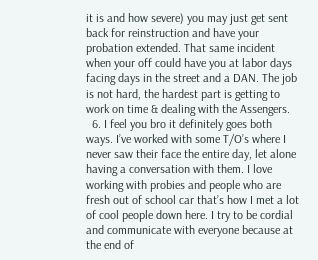it is and how severe) you may just get sent back for reinstruction and have your probation extended. That same incident when your off could have you at labor days facing days in the street and a DAN. The job is not hard, the hardest part is getting to work on time & dealing with the Assengers.
  6. I feel you bro it definitely goes both ways. I’ve worked with some T/O’s where I never saw their face the entire day, let alone having a conversation with them. I love working with probies and people who are fresh out of school car that’s how I met a lot of cool people down here. I try to be cordial and communicate with everyone because at the end of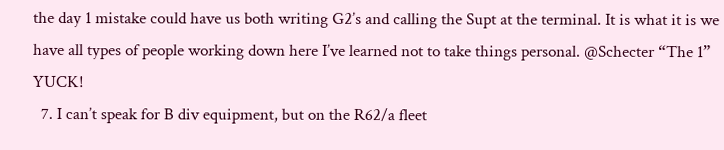the day 1 mistake could have us both writing G2’s and calling the Supt at the terminal. It is what it is we have all types of people working down here I’ve learned not to take things personal. @Schecter “The 1” YUCK!
  7. I can’t speak for B div equipment, but on the R62/a fleet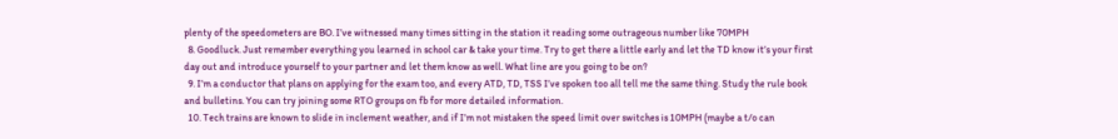plenty of the speedometers are BO. I’ve witnessed many times sitting in the station it reading some outrageous number like 70MPH
  8. Goodluck. Just remember everything you learned in school car & take your time. Try to get there a little early and let the TD know it’s your first day out and introduce yourself to your partner and let them know as well. What line are you going to be on?
  9. I’m a conductor that plans on applying for the exam too, and every ATD, TD, TSS I’ve spoken too all tell me the same thing. Study the rule book and bulletins. You can try joining some RTO groups on fb for more detailed information.
  10. Tech trains are known to slide in inclement weather, and if I’m not mistaken the speed limit over switches is 10MPH (maybe a t/o can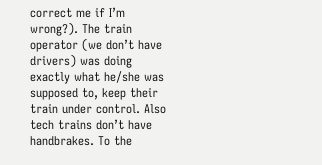correct me if I’m wrong?). The train operator (we don’t have drivers) was doing exactly what he/she was supposed to, keep their train under control. Also tech trains don’t have handbrakes. To the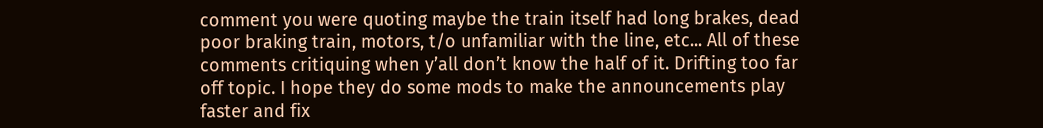comment you were quoting maybe the train itself had long brakes, dead poor braking train, motors, t/o unfamiliar with the line, etc... All of these comments critiquing when y’all don’t know the half of it. Drifting too far off topic. I hope they do some mods to make the announcements play faster and fix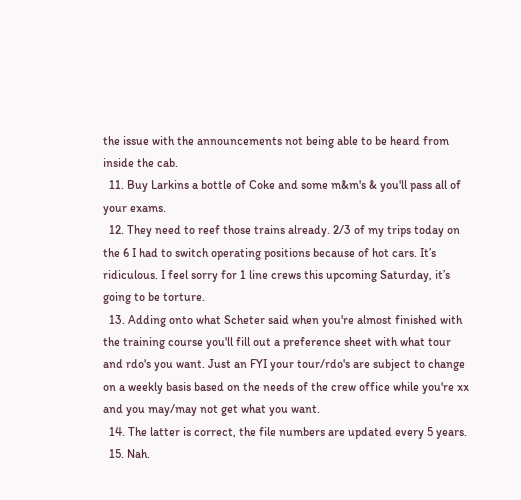the issue with the announcements not being able to be heard from inside the cab.
  11. Buy Larkins a bottle of Coke and some m&m's & you'll pass all of your exams.
  12. They need to reef those trains already. 2/3 of my trips today on the 6 I had to switch operating positions because of hot cars. It’s ridiculous. I feel sorry for 1 line crews this upcoming Saturday, it’s going to be torture.
  13. Adding onto what Scheter said when you're almost finished with the training course you'll fill out a preference sheet with what tour and rdo's you want. Just an FYI your tour/rdo's are subject to change on a weekly basis based on the needs of the crew office while you're xx and you may/may not get what you want.
  14. The latter is correct, the file numbers are updated every 5 years.
  15. Nah.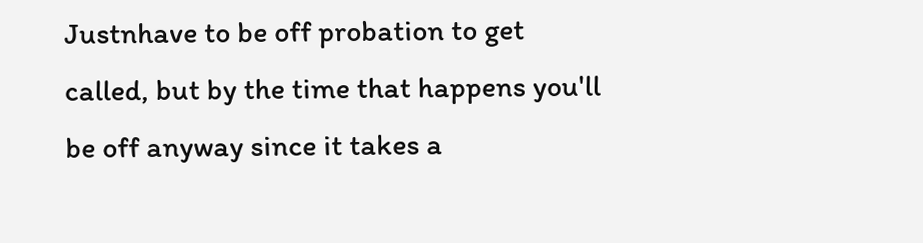Justnhave to be off probation to get called, but by the time that happens you'll be off anyway since it takes a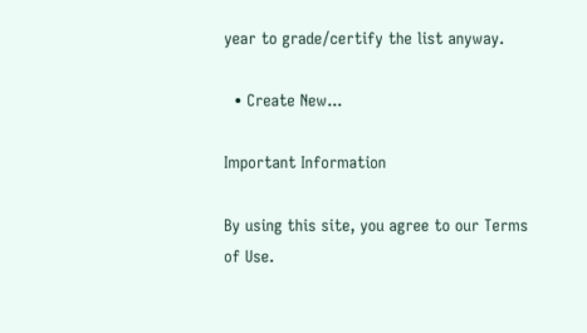year to grade/certify the list anyway.

  • Create New...

Important Information

By using this site, you agree to our Terms of Use.